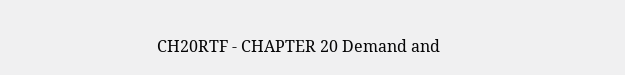CH20RTF - CHAPTER 20 Demand and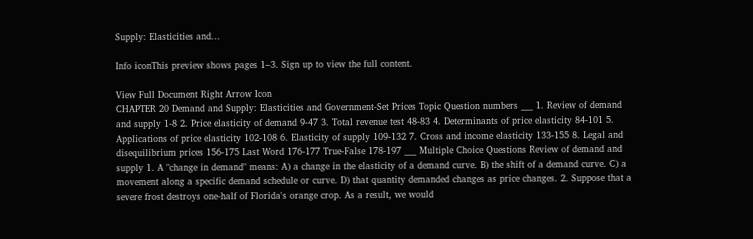Supply: Elasticities and...

Info iconThis preview shows pages 1–3. Sign up to view the full content.

View Full Document Right Arrow Icon
CHAPTER 20 Demand and Supply: Elasticities and Government-Set Prices Topic Question numbers ___ 1. Review of demand and supply 1-8 2. Price elasticity of demand 9-47 3. Total revenue test 48-83 4. Determinants of price elasticity 84-101 5. Applications of price elasticity 102-108 6. Elasticity of supply 109-132 7. Cross and income elasticity 133-155 8. Legal and disequilibrium prices 156-175 Last Word 176-177 True-False 178-197 ___ Multiple Choice Questions Review of demand and supply 1. A "change in demand" means: A) a change in the elasticity of a demand curve. B) the shift of a demand curve. C) a movement along a specific demand schedule or curve. D) that quantity demanded changes as price changes. 2. Suppose that a severe frost destroys one-half of Florida's orange crop. As a result, we would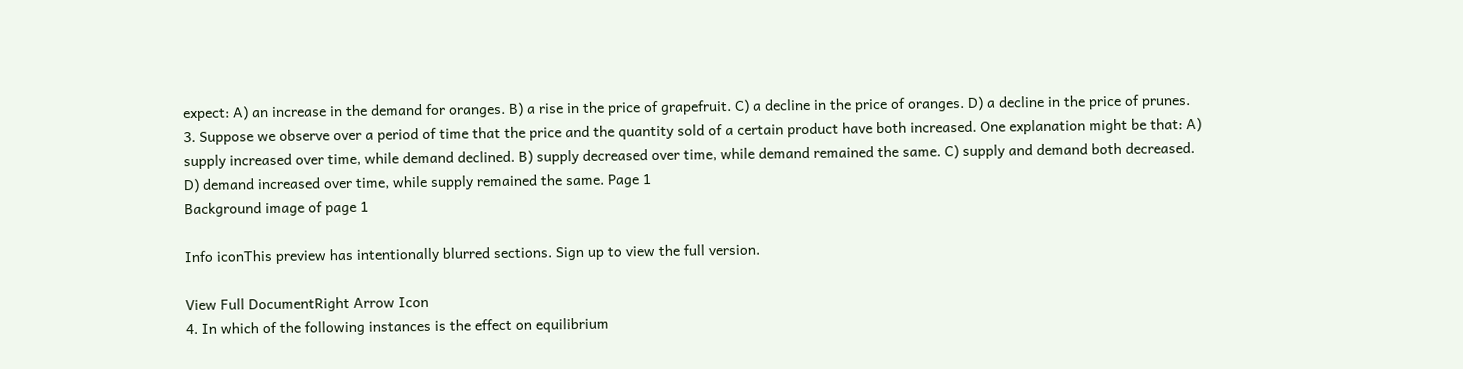expect: A) an increase in the demand for oranges. B) a rise in the price of grapefruit. C) a decline in the price of oranges. D) a decline in the price of prunes. 3. Suppose we observe over a period of time that the price and the quantity sold of a certain product have both increased. One explanation might be that: A) supply increased over time, while demand declined. B) supply decreased over time, while demand remained the same. C) supply and demand both decreased. D) demand increased over time, while supply remained the same. Page 1
Background image of page 1

Info iconThis preview has intentionally blurred sections. Sign up to view the full version.

View Full DocumentRight Arrow Icon
4. In which of the following instances is the effect on equilibrium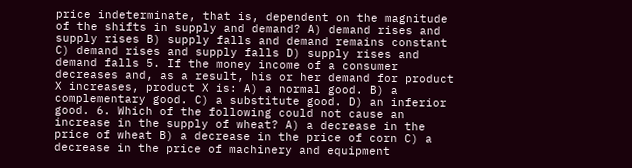price indeterminate, that is, dependent on the magnitude of the shifts in supply and demand? A) demand rises and supply rises B) supply falls and demand remains constant C) demand rises and supply falls D) supply rises and demand falls 5. If the money income of a consumer decreases and, as a result, his or her demand for product X increases, product X is: A) a normal good. B) a complementary good. C) a substitute good. D) an inferior good. 6. Which of the following could not cause an increase in the supply of wheat? A) a decrease in the price of wheat B) a decrease in the price of corn C) a decrease in the price of machinery and equipment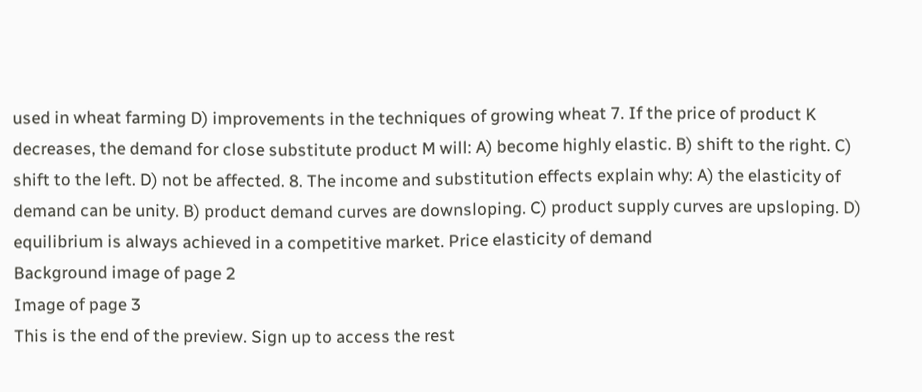used in wheat farming D) improvements in the techniques of growing wheat 7. If the price of product K decreases, the demand for close substitute product M will: A) become highly elastic. B) shift to the right. C) shift to the left. D) not be affected. 8. The income and substitution effects explain why: A) the elasticity of demand can be unity. B) product demand curves are downsloping. C) product supply curves are upsloping. D) equilibrium is always achieved in a competitive market. Price elasticity of demand
Background image of page 2
Image of page 3
This is the end of the preview. Sign up to access the rest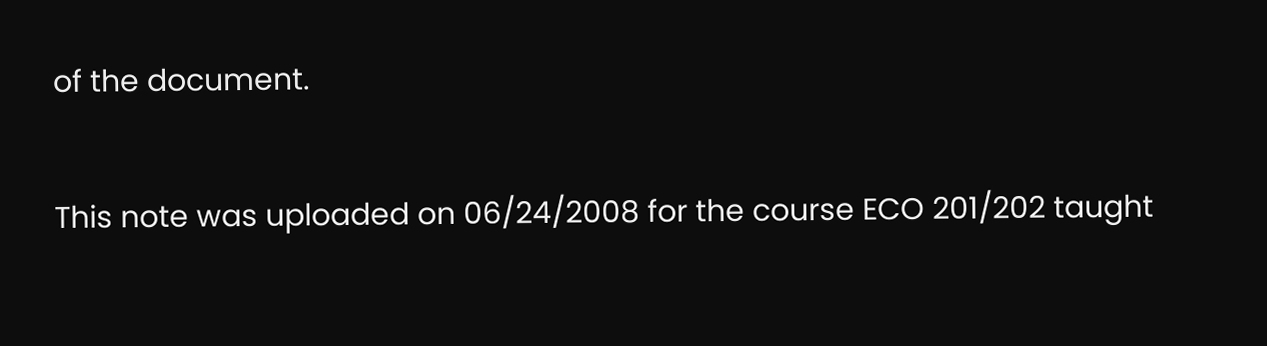of the document.

This note was uploaded on 06/24/2008 for the course ECO 201/202 taught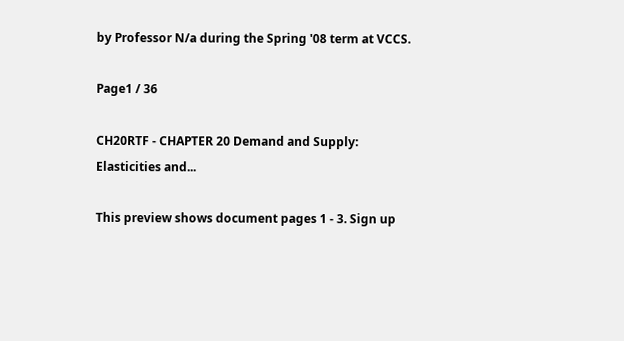by Professor N/a during the Spring '08 term at VCCS.

Page1 / 36

CH20RTF - CHAPTER 20 Demand and Supply: Elasticities and...

This preview shows document pages 1 - 3. Sign up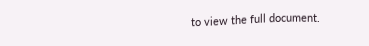to view the full document.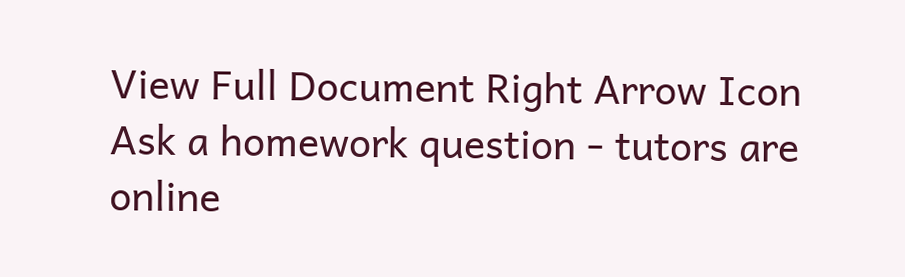View Full Document Right Arrow Icon
Ask a homework question - tutors are online